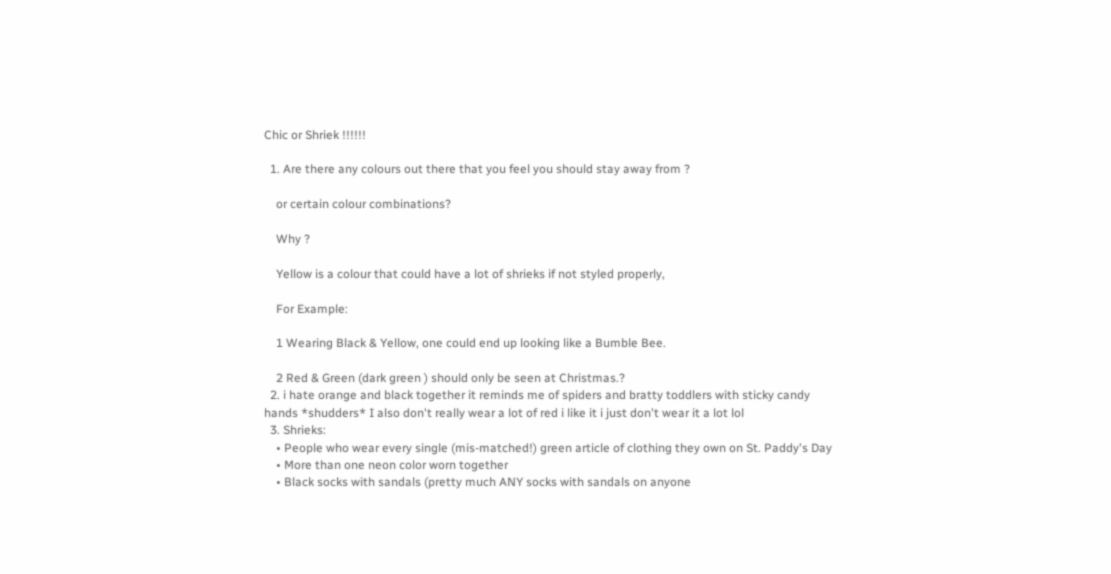Chic or Shriek !!!!!!

  1. Are there any colours out there that you feel you should stay away from ?

    or certain colour combinations?

    Why ?

    Yellow is a colour that could have a lot of shrieks if not styled properly,

    For Example:

    1 Wearing Black & Yellow, one could end up looking like a Bumble Bee.

    2 Red & Green (dark green ) should only be seen at Christmas.?
  2. i hate orange and black together it reminds me of spiders and bratty toddlers with sticky candy hands *shudders* I also don't really wear a lot of red i like it i just don't wear it a lot lol
  3. Shrieks:
    • People who wear every single (mis-matched!) green article of clothing they own on St. Paddy's Day
    • More than one neon color worn together
    • Black socks with sandals (pretty much ANY socks with sandals on anyone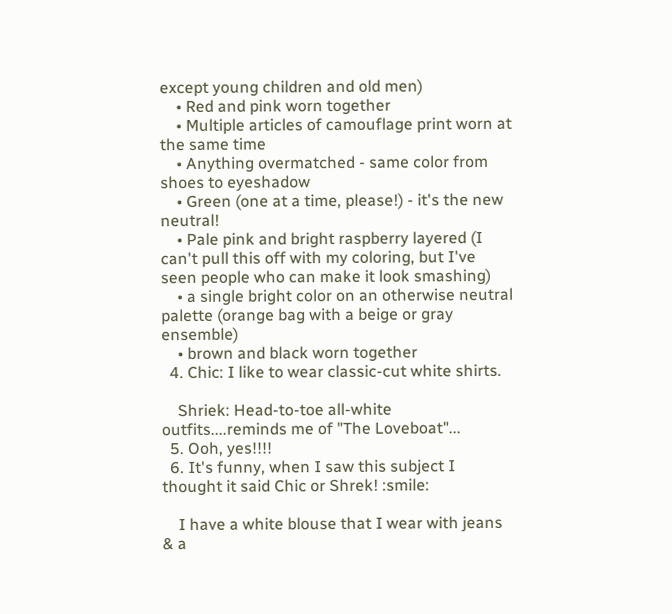except young children and old men)
    • Red and pink worn together
    • Multiple articles of camouflage print worn at the same time
    • Anything overmatched - same color from shoes to eyeshadow
    • Green (one at a time, please!) - it's the new neutral!
    • Pale pink and bright raspberry layered (I can't pull this off with my coloring, but I've seen people who can make it look smashing)
    • a single bright color on an otherwise neutral palette (orange bag with a beige or gray ensemble)
    • brown and black worn together
  4. Chic: I like to wear classic-cut white shirts.

    Shriek: Head-to-toe all-white outfits....reminds me of "The Loveboat"...
  5. Ooh, yes!!!!
  6. It's funny, when I saw this subject I thought it said Chic or Shrek! :smile:

    I have a white blouse that I wear with jeans & a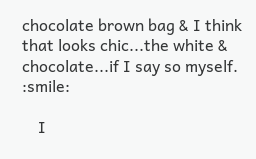chocolate brown bag & I think that looks chic...the white & chocolate...if I say so myself. :smile:

    I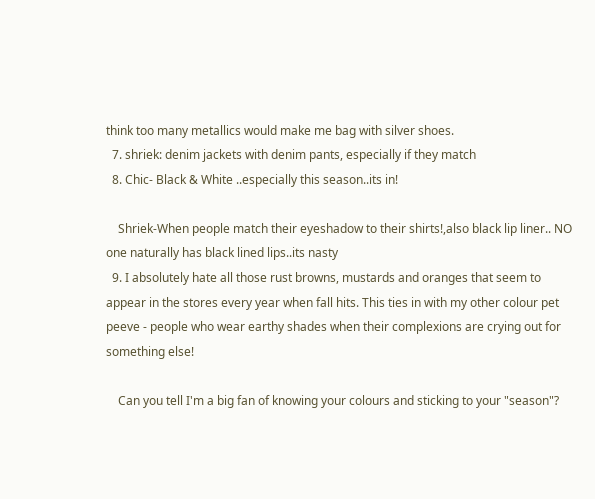think too many metallics would make me bag with silver shoes.
  7. shriek: denim jackets with denim pants, especially if they match
  8. Chic- Black & White ..especially this season..its in!

    Shriek-When people match their eyeshadow to their shirts!,also black lip liner.. NO one naturally has black lined lips..its nasty
  9. I absolutely hate all those rust browns, mustards and oranges that seem to appear in the stores every year when fall hits. This ties in with my other colour pet peeve - people who wear earthy shades when their complexions are crying out for something else!

    Can you tell I'm a big fan of knowing your colours and sticking to your "season"?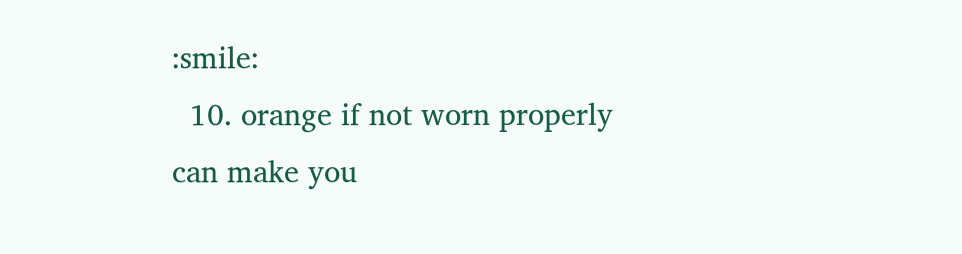:smile:
  10. orange if not worn properly can make you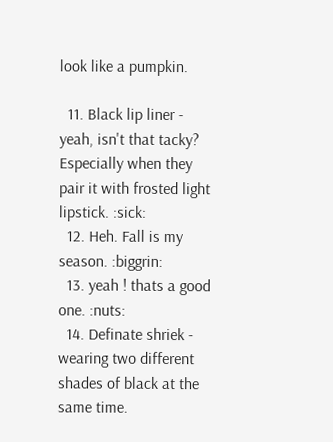look like a pumpkin.

  11. Black lip liner - yeah, isn't that tacky? Especially when they pair it with frosted light lipstick. :sick:
  12. Heh. Fall is my season. :biggrin:
  13. yeah ! thats a good one. :nuts:
  14. Definate shriek - wearing two different shades of black at the same time.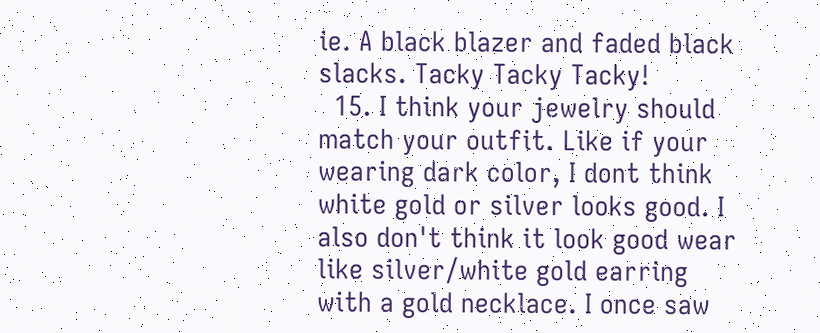ie. A black blazer and faded black slacks. Tacky Tacky Tacky!
  15. I think your jewelry should match your outfit. Like if your wearing dark color, I dont think white gold or silver looks good. I also don't think it look good wear like silver/white gold earring with a gold necklace. I once saw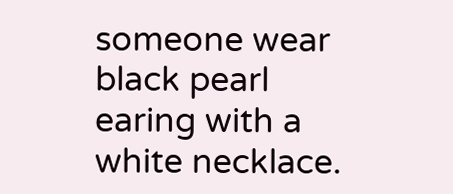someone wear black pearl earing with a white necklace.